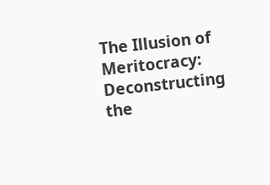The Illusion of Meritocracy: Deconstructing the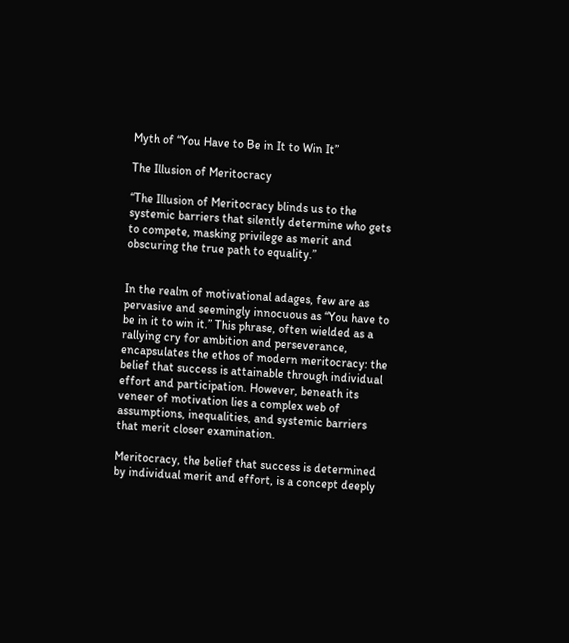Myth of “You Have to Be in It to Win It”

The Illusion of Meritocracy

“The Illusion of Meritocracy blinds us to the systemic barriers that silently determine who gets to compete, masking privilege as merit and obscuring the true path to equality.”


In the realm of motivational adages, few are as pervasive and seemingly innocuous as “You have to be in it to win it.” This phrase, often wielded as a rallying cry for ambition and perseverance, encapsulates the ethos of modern meritocracy: the belief that success is attainable through individual effort and participation. However, beneath its veneer of motivation lies a complex web of assumptions, inequalities, and systemic barriers that merit closer examination.

Meritocracy, the belief that success is determined by individual merit and effort, is a concept deeply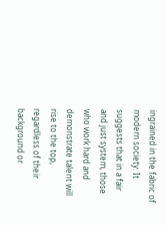ingrained in the fabric of modern society. It suggests that in a fair and just system, those who work hard and demonstrate talent will rise to the top, regardless of their background or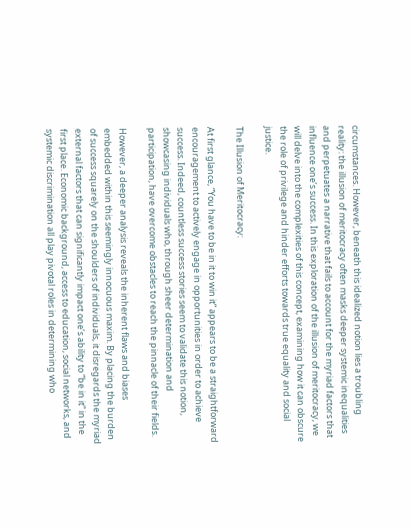circumstances. However, beneath this idealized notion lies a troubling reality: the illusion of meritocracy often masks deeper systemic inequalities and perpetuates a narrative that fails to account for the myriad factors that influence one’s success. In this exploration of the illusion of meritocracy, we will delve into the complexities of this concept, examining how it can obscure the role of privilege and hinder efforts towards true equality and social justice.

The Illusion of Meritocracy:

At first glance, “You have to be in it to win it” appears to be a straightforward encouragement to actively engage in opportunities in order to achieve success. Indeed, countless success stories seem to validate this notion, showcasing individuals who, through sheer determination and participation, have overcome obstacles to reach the pinnacle of their fields.

However, a deeper analysis reveals the inherent flaws and biases embedded within this seemingly innocuous maxim. By placing the burden of success squarely on the shoulders of individuals, it disregards the myriad external factors that can significantly impact one’s ability to “be in it” in the first place. Economic background, access to education, social networks, and systemic discrimination all play pivotal roles in determining who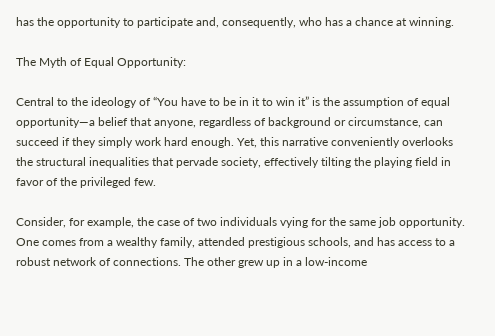has the opportunity to participate and, consequently, who has a chance at winning.

The Myth of Equal Opportunity:

Central to the ideology of “You have to be in it to win it” is the assumption of equal opportunity—a belief that anyone, regardless of background or circumstance, can succeed if they simply work hard enough. Yet, this narrative conveniently overlooks the structural inequalities that pervade society, effectively tilting the playing field in favor of the privileged few.

Consider, for example, the case of two individuals vying for the same job opportunity. One comes from a wealthy family, attended prestigious schools, and has access to a robust network of connections. The other grew up in a low-income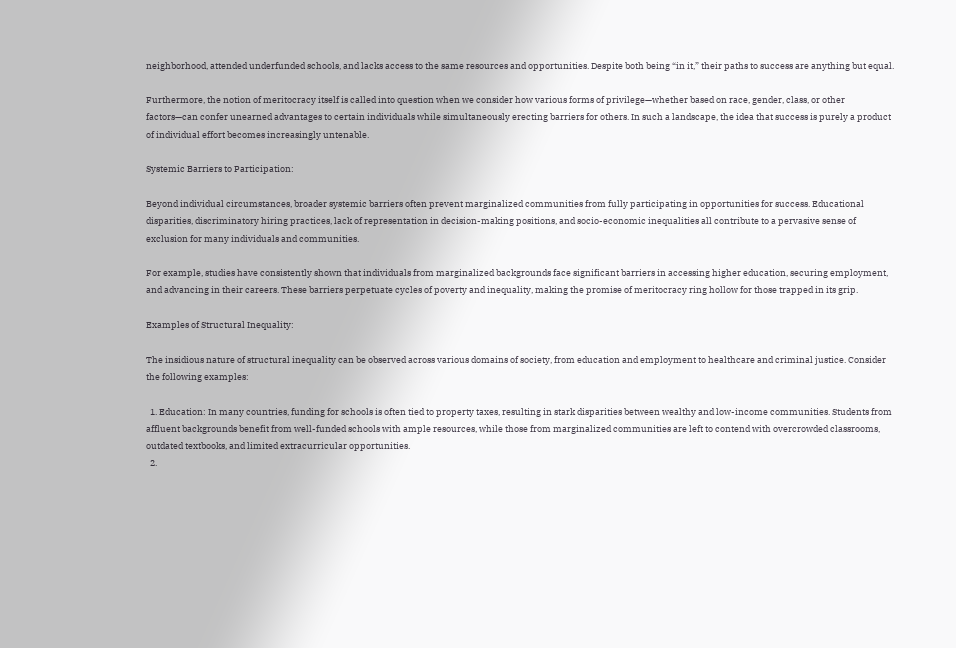neighborhood, attended underfunded schools, and lacks access to the same resources and opportunities. Despite both being “in it,” their paths to success are anything but equal.

Furthermore, the notion of meritocracy itself is called into question when we consider how various forms of privilege—whether based on race, gender, class, or other factors—can confer unearned advantages to certain individuals while simultaneously erecting barriers for others. In such a landscape, the idea that success is purely a product of individual effort becomes increasingly untenable.

Systemic Barriers to Participation:

Beyond individual circumstances, broader systemic barriers often prevent marginalized communities from fully participating in opportunities for success. Educational disparities, discriminatory hiring practices, lack of representation in decision-making positions, and socio-economic inequalities all contribute to a pervasive sense of exclusion for many individuals and communities.

For example, studies have consistently shown that individuals from marginalized backgrounds face significant barriers in accessing higher education, securing employment, and advancing in their careers. These barriers perpetuate cycles of poverty and inequality, making the promise of meritocracy ring hollow for those trapped in its grip.

Examples of Structural Inequality:

The insidious nature of structural inequality can be observed across various domains of society, from education and employment to healthcare and criminal justice. Consider the following examples:

  1. Education: In many countries, funding for schools is often tied to property taxes, resulting in stark disparities between wealthy and low-income communities. Students from affluent backgrounds benefit from well-funded schools with ample resources, while those from marginalized communities are left to contend with overcrowded classrooms, outdated textbooks, and limited extracurricular opportunities.
  2.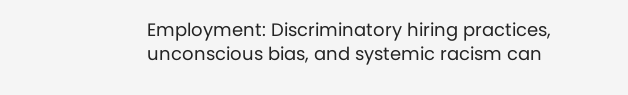Employment: Discriminatory hiring practices, unconscious bias, and systemic racism can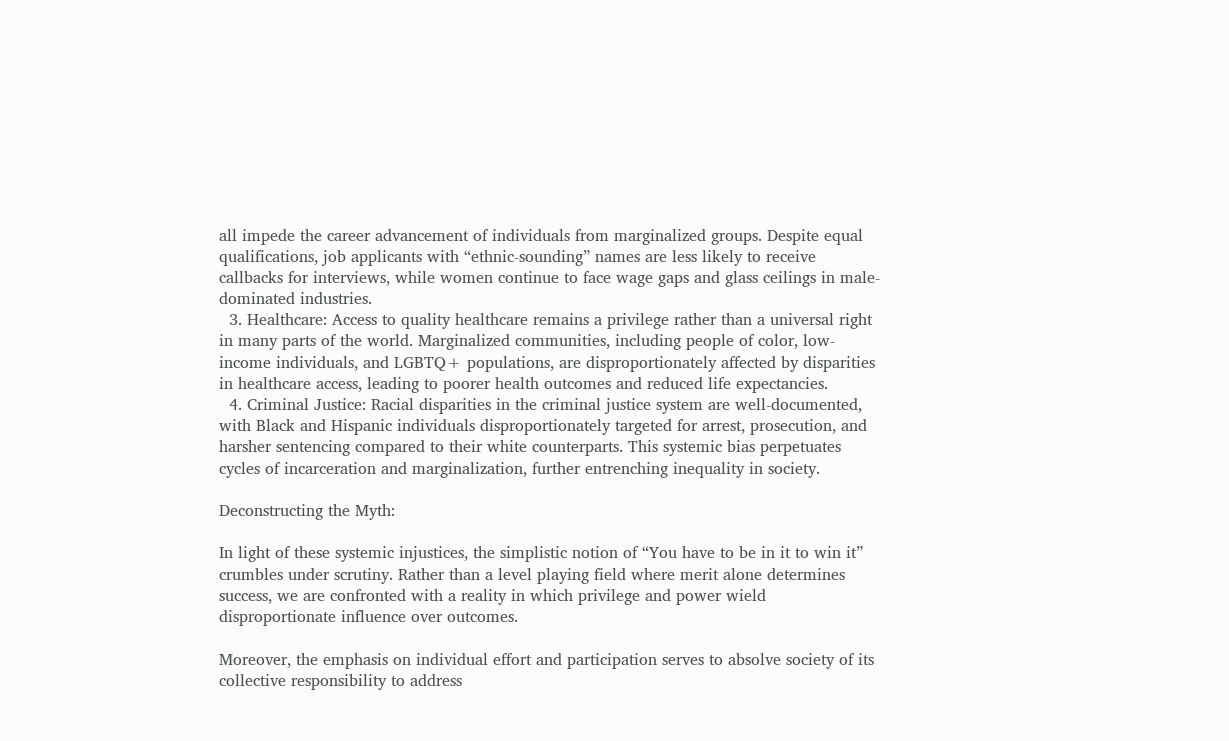all impede the career advancement of individuals from marginalized groups. Despite equal qualifications, job applicants with “ethnic-sounding” names are less likely to receive callbacks for interviews, while women continue to face wage gaps and glass ceilings in male-dominated industries.
  3. Healthcare: Access to quality healthcare remains a privilege rather than a universal right in many parts of the world. Marginalized communities, including people of color, low-income individuals, and LGBTQ+ populations, are disproportionately affected by disparities in healthcare access, leading to poorer health outcomes and reduced life expectancies.
  4. Criminal Justice: Racial disparities in the criminal justice system are well-documented, with Black and Hispanic individuals disproportionately targeted for arrest, prosecution, and harsher sentencing compared to their white counterparts. This systemic bias perpetuates cycles of incarceration and marginalization, further entrenching inequality in society.

Deconstructing the Myth:

In light of these systemic injustices, the simplistic notion of “You have to be in it to win it” crumbles under scrutiny. Rather than a level playing field where merit alone determines success, we are confronted with a reality in which privilege and power wield disproportionate influence over outcomes.

Moreover, the emphasis on individual effort and participation serves to absolve society of its collective responsibility to address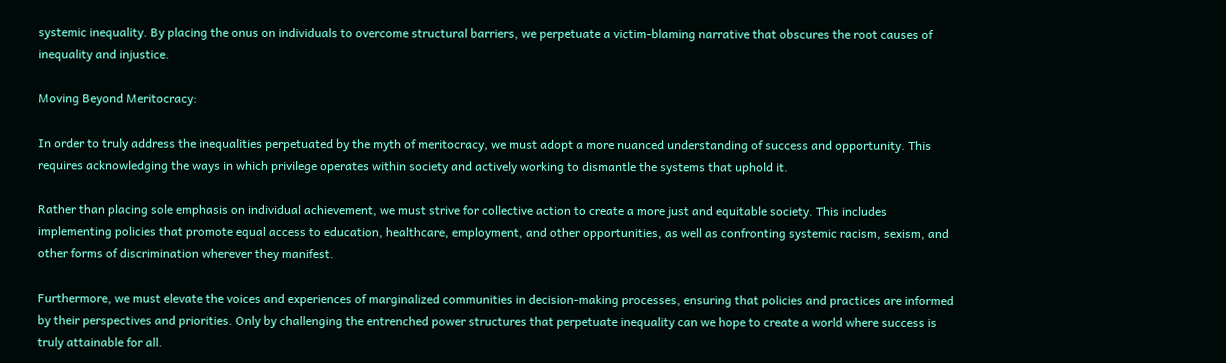systemic inequality. By placing the onus on individuals to overcome structural barriers, we perpetuate a victim-blaming narrative that obscures the root causes of inequality and injustice.

Moving Beyond Meritocracy:

In order to truly address the inequalities perpetuated by the myth of meritocracy, we must adopt a more nuanced understanding of success and opportunity. This requires acknowledging the ways in which privilege operates within society and actively working to dismantle the systems that uphold it.

Rather than placing sole emphasis on individual achievement, we must strive for collective action to create a more just and equitable society. This includes implementing policies that promote equal access to education, healthcare, employment, and other opportunities, as well as confronting systemic racism, sexism, and other forms of discrimination wherever they manifest.

Furthermore, we must elevate the voices and experiences of marginalized communities in decision-making processes, ensuring that policies and practices are informed by their perspectives and priorities. Only by challenging the entrenched power structures that perpetuate inequality can we hope to create a world where success is truly attainable for all.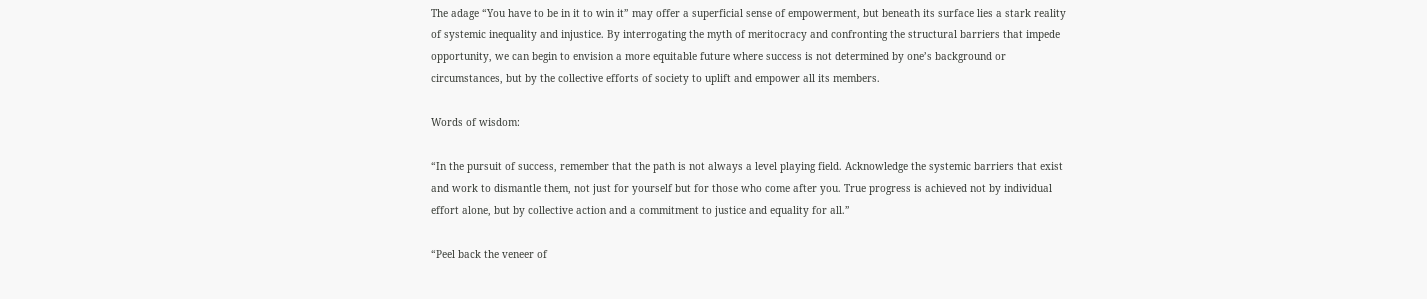The adage “You have to be in it to win it” may offer a superficial sense of empowerment, but beneath its surface lies a stark reality of systemic inequality and injustice. By interrogating the myth of meritocracy and confronting the structural barriers that impede opportunity, we can begin to envision a more equitable future where success is not determined by one’s background or circumstances, but by the collective efforts of society to uplift and empower all its members.

Words of wisdom:

“In the pursuit of success, remember that the path is not always a level playing field. Acknowledge the systemic barriers that exist and work to dismantle them, not just for yourself but for those who come after you. True progress is achieved not by individual effort alone, but by collective action and a commitment to justice and equality for all.”

“Peel back the veneer of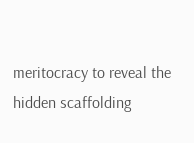meritocracy to reveal the hidden scaffolding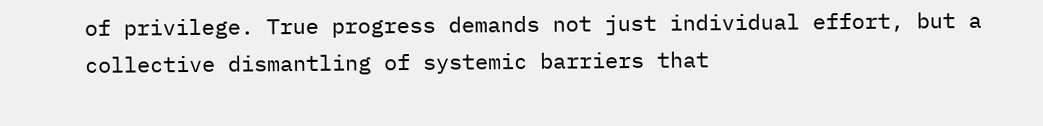of privilege. True progress demands not just individual effort, but a collective dismantling of systemic barriers that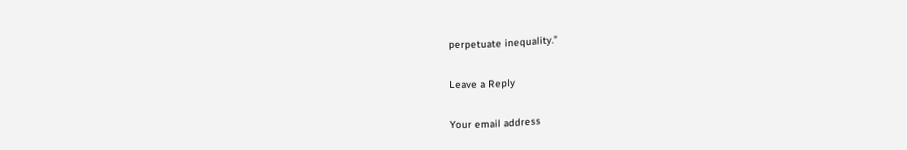perpetuate inequality.”

Leave a Reply

Your email address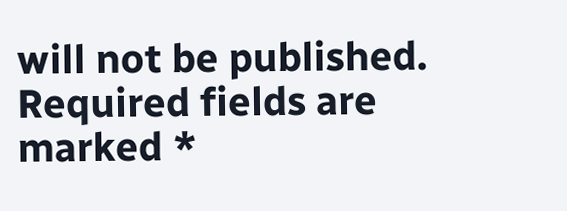will not be published. Required fields are marked *